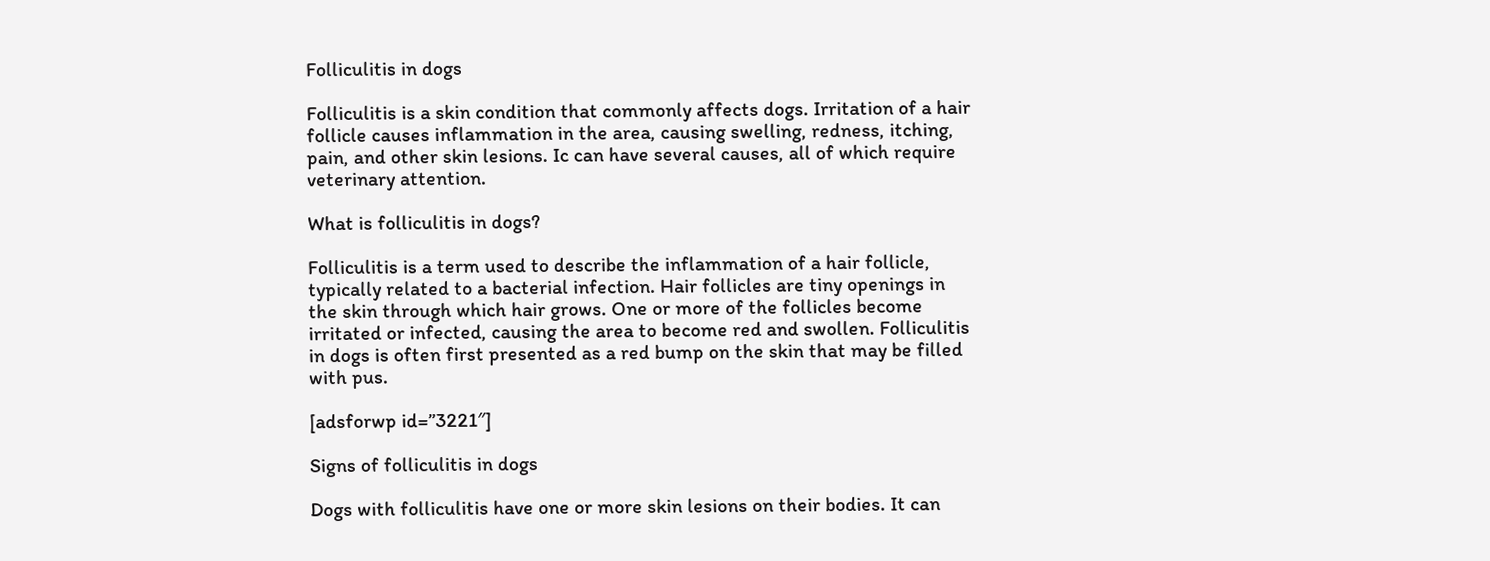Folliculitis in dogs

Folliculitis is a skin condition that commonly affects dogs. Irritation of a hair follicle causes inflammation in the area, causing swelling, redness, itching, pain, and other skin lesions. Ic can have several causes, all of which require veterinary attention.

What is folliculitis in dogs?

Folliculitis is a term used to describe the inflammation of a hair follicle, typically related to a bacterial infection. Hair follicles are tiny openings in the skin through which hair grows. One or more of the follicles become irritated or infected, causing the area to become red and swollen. Folliculitis in dogs is often first presented as a red bump on the skin that may be filled with pus.

[adsforwp id=”3221″]

Signs of folliculitis in dogs

Dogs with folliculitis have one or more skin lesions on their bodies. It can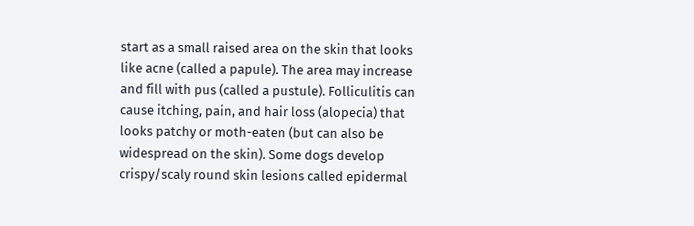start as a small raised area on the skin that looks like acne (called a papule). The area may increase and fill with pus (called a pustule). Folliculitis can cause itching, pain, and hair loss (alopecia) that looks patchy or moth-eaten (but can also be widespread on the skin). Some dogs develop crispy/scaly round skin lesions called epidermal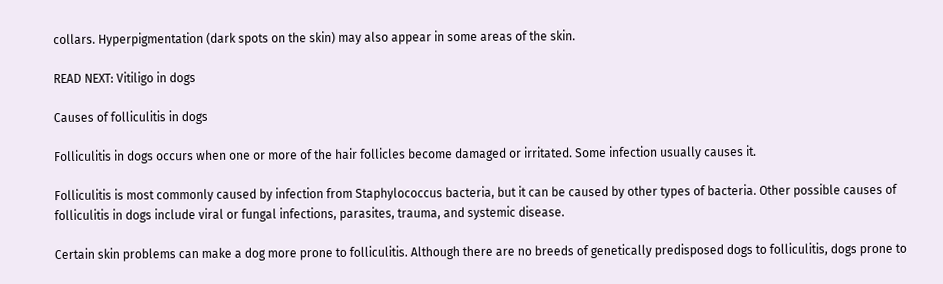collars. Hyperpigmentation (dark spots on the skin) may also appear in some areas of the skin.

READ NEXT: Vitiligo in dogs

Causes of folliculitis in dogs

Folliculitis in dogs occurs when one or more of the hair follicles become damaged or irritated. Some infection usually causes it.

Folliculitis is most commonly caused by infection from Staphylococcus bacteria, but it can be caused by other types of bacteria. Other possible causes of folliculitis in dogs include viral or fungal infections, parasites, trauma, and systemic disease.

Certain skin problems can make a dog more prone to folliculitis. Although there are no breeds of genetically predisposed dogs to folliculitis, dogs prone to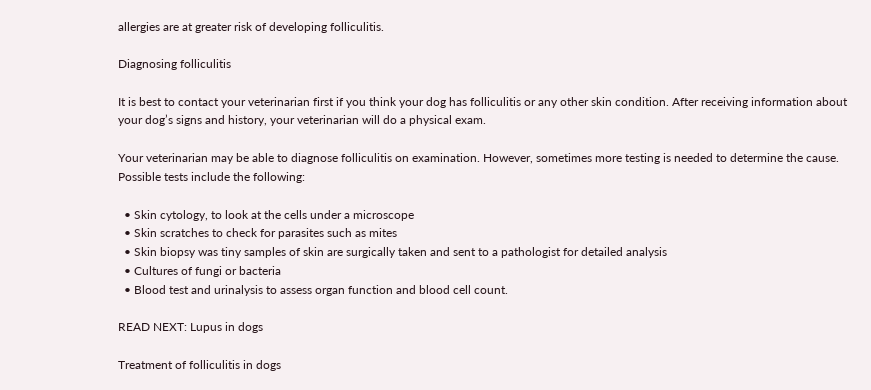allergies are at greater risk of developing folliculitis.

Diagnosing folliculitis

It is best to contact your veterinarian first if you think your dog has folliculitis or any other skin condition. After receiving information about your dog’s signs and history, your veterinarian will do a physical exam.

Your veterinarian may be able to diagnose folliculitis on examination. However, sometimes more testing is needed to determine the cause. Possible tests include the following:

  • Skin cytology, to look at the cells under a microscope
  • Skin scratches to check for parasites such as mites
  • Skin biopsy was tiny samples of skin are surgically taken and sent to a pathologist for detailed analysis
  • Cultures of fungi or bacteria
  • Blood test and urinalysis to assess organ function and blood cell count.

READ NEXT: Lupus in dogs

Treatment of folliculitis in dogs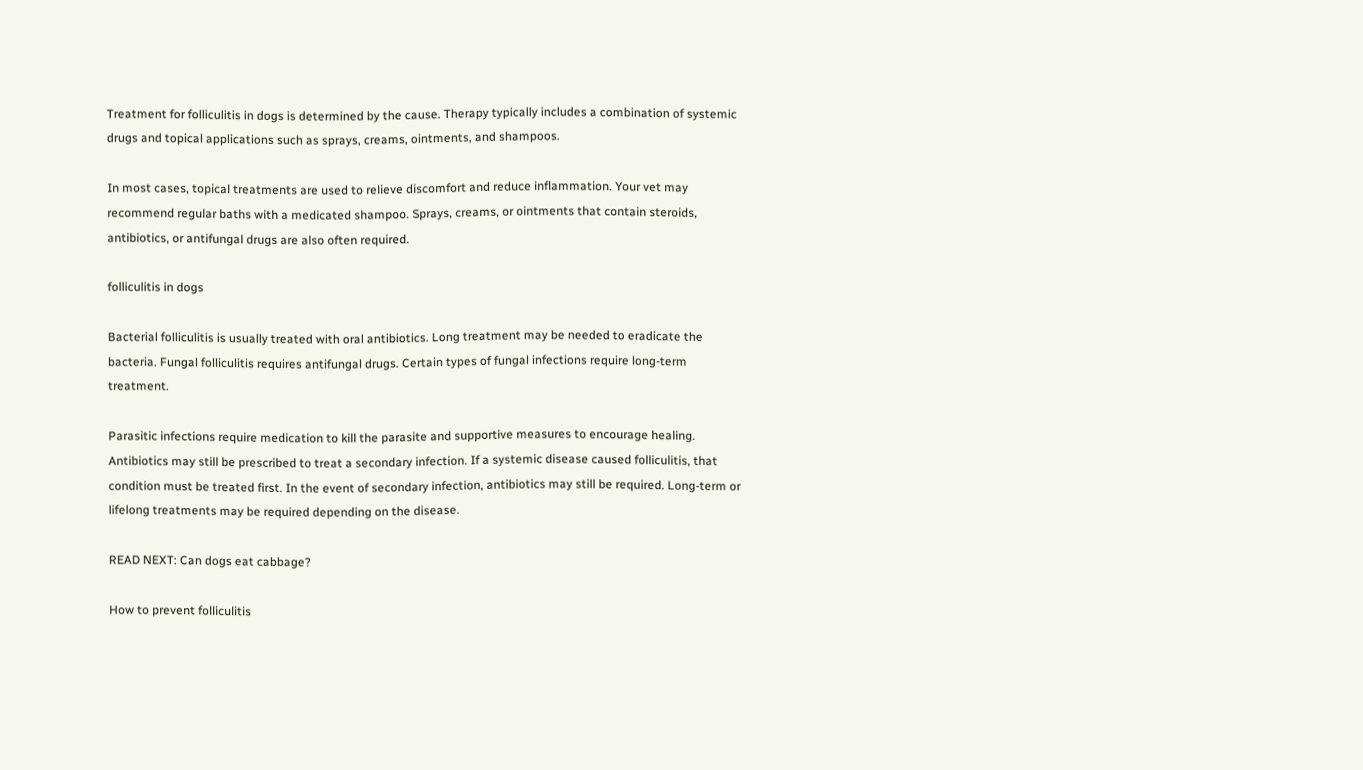Treatment for folliculitis in dogs is determined by the cause. Therapy typically includes a combination of systemic drugs and topical applications such as sprays, creams, ointments, and shampoos.

In most cases, topical treatments are used to relieve discomfort and reduce inflammation. Your vet may recommend regular baths with a medicated shampoo. Sprays, creams, or ointments that contain steroids, antibiotics, or antifungal drugs are also often required.

folliculitis in dogs

Bacterial folliculitis is usually treated with oral antibiotics. Long treatment may be needed to eradicate the bacteria. Fungal folliculitis requires antifungal drugs. Certain types of fungal infections require long-term treatment.

Parasitic infections require medication to kill the parasite and supportive measures to encourage healing. Antibiotics may still be prescribed to treat a secondary infection. If a systemic disease caused folliculitis, that condition must be treated first. In the event of secondary infection, antibiotics may still be required. Long-term or lifelong treatments may be required depending on the disease.

READ NEXT: Can dogs eat cabbage?

How to prevent folliculitis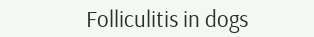Folliculitis in dogs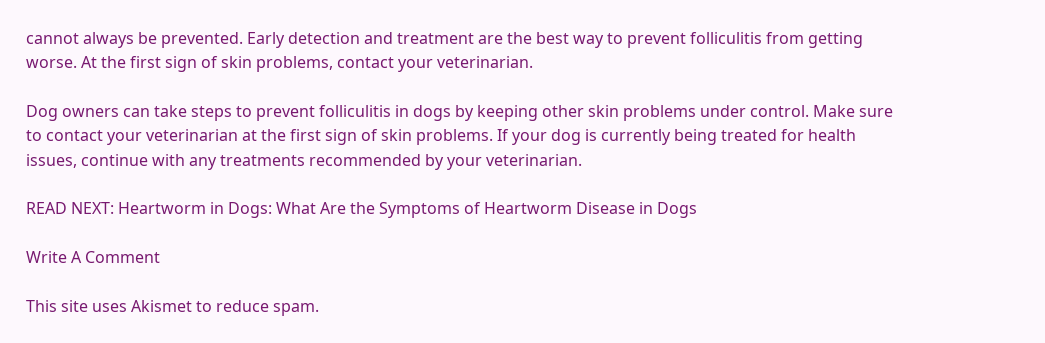cannot always be prevented. Early detection and treatment are the best way to prevent folliculitis from getting worse. At the first sign of skin problems, contact your veterinarian.

Dog owners can take steps to prevent folliculitis in dogs by keeping other skin problems under control. Make sure to contact your veterinarian at the first sign of skin problems. If your dog is currently being treated for health issues, continue with any treatments recommended by your veterinarian.

READ NEXT: Heartworm in Dogs: What Are the Symptoms of Heartworm Disease in Dogs

Write A Comment

This site uses Akismet to reduce spam.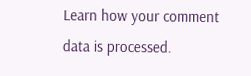Learn how your comment data is processed.